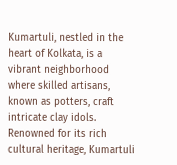Kumartuli, nestled in the heart of Kolkata, is a vibrant neighborhood where skilled artisans, known as potters, craft intricate clay idols. Renowned for its rich cultural heritage, Kumartuli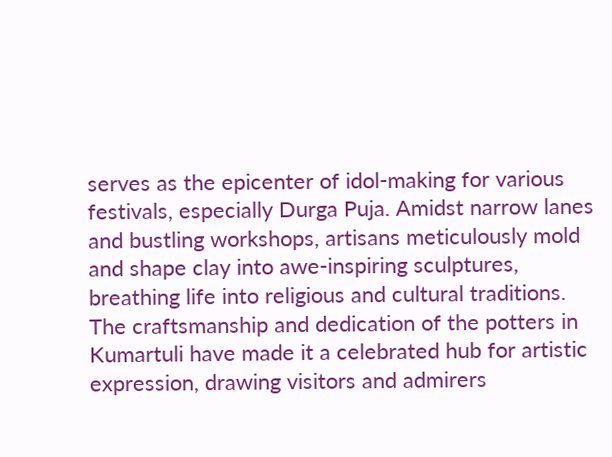serves as the epicenter of idol-making for various festivals, especially Durga Puja. Amidst narrow lanes and bustling workshops, artisans meticulously mold and shape clay into awe-inspiring sculptures, breathing life into religious and cultural traditions. The craftsmanship and dedication of the potters in Kumartuli have made it a celebrated hub for artistic expression, drawing visitors and admirers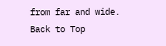from far and wide.
Back to Top